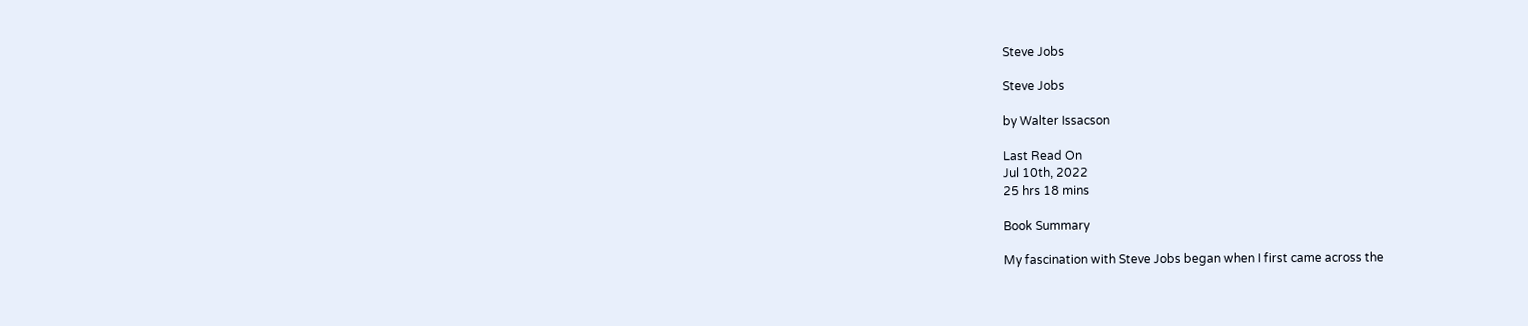Steve Jobs

Steve Jobs

by Walter Issacson

Last Read On
Jul 10th, 2022
25 hrs 18 mins

Book Summary

My fascination with Steve Jobs began when I first came across the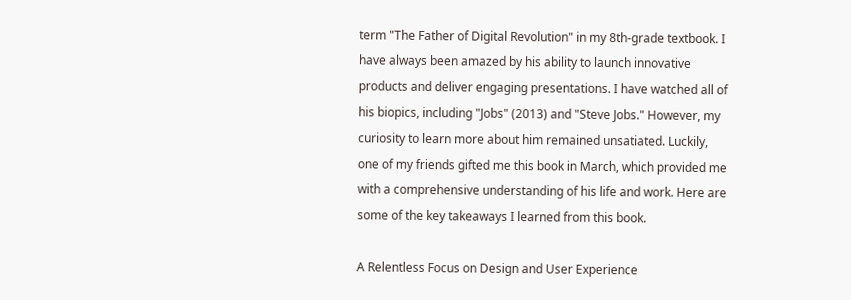term "The Father of Digital Revolution" in my 8th-grade textbook. I have always been amazed by his ability to launch innovative products and deliver engaging presentations. I have watched all of his biopics, including "Jobs" (2013) and "Steve Jobs." However, my curiosity to learn more about him remained unsatiated. Luckily, one of my friends gifted me this book in March, which provided me with a comprehensive understanding of his life and work. Here are some of the key takeaways I learned from this book.

A Relentless Focus on Design and User Experience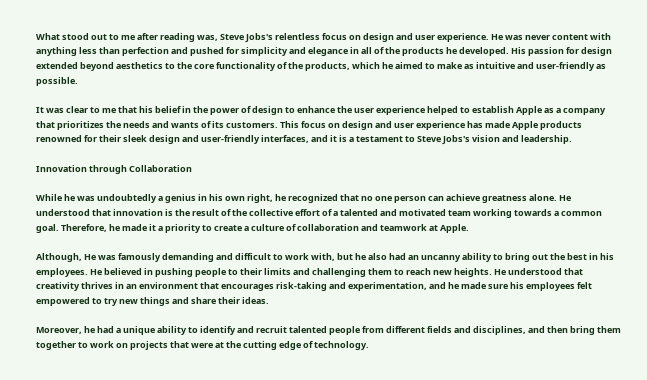What stood out to me after reading was, Steve Jobs's relentless focus on design and user experience. He was never content with anything less than perfection and pushed for simplicity and elegance in all of the products he developed. His passion for design extended beyond aesthetics to the core functionality of the products, which he aimed to make as intuitive and user-friendly as possible.

It was clear to me that his belief in the power of design to enhance the user experience helped to establish Apple as a company that prioritizes the needs and wants of its customers. This focus on design and user experience has made Apple products renowned for their sleek design and user-friendly interfaces, and it is a testament to Steve Jobs's vision and leadership.

Innovation through Collaboration

While he was undoubtedly a genius in his own right, he recognized that no one person can achieve greatness alone. He understood that innovation is the result of the collective effort of a talented and motivated team working towards a common goal. Therefore, he made it a priority to create a culture of collaboration and teamwork at Apple.

Although, He was famously demanding and difficult to work with, but he also had an uncanny ability to bring out the best in his employees. He believed in pushing people to their limits and challenging them to reach new heights. He understood that creativity thrives in an environment that encourages risk-taking and experimentation, and he made sure his employees felt empowered to try new things and share their ideas.

Moreover, he had a unique ability to identify and recruit talented people from different fields and disciplines, and then bring them together to work on projects that were at the cutting edge of technology.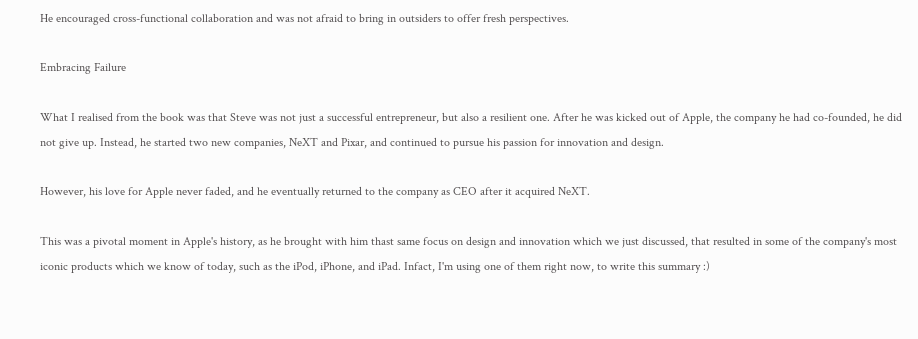He encouraged cross-functional collaboration and was not afraid to bring in outsiders to offer fresh perspectives.

Embracing Failure

What I realised from the book was that Steve was not just a successful entrepreneur, but also a resilient one. After he was kicked out of Apple, the company he had co-founded, he did not give up. Instead, he started two new companies, NeXT and Pixar, and continued to pursue his passion for innovation and design.

However, his love for Apple never faded, and he eventually returned to the company as CEO after it acquired NeXT.

This was a pivotal moment in Apple's history, as he brought with him thast same focus on design and innovation which we just discussed, that resulted in some of the company's most iconic products which we know of today, such as the iPod, iPhone, and iPad. Infact, I'm using one of them right now, to write this summary :)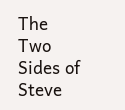The Two Sides of Steve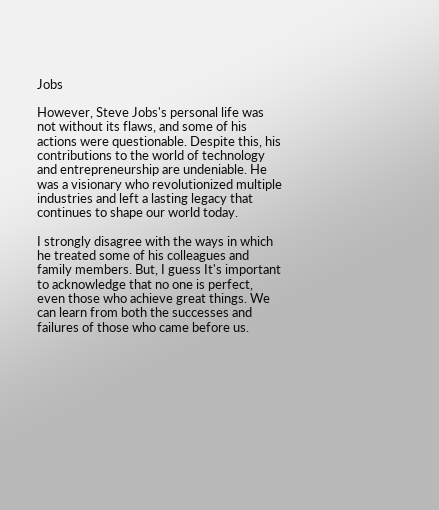Jobs

However, Steve Jobs's personal life was not without its flaws, and some of his actions were questionable. Despite this, his contributions to the world of technology and entrepreneurship are undeniable. He was a visionary who revolutionized multiple industries and left a lasting legacy that continues to shape our world today.

I strongly disagree with the ways in which he treated some of his colleagues and family members. But, I guess It's important to acknowledge that no one is perfect, even those who achieve great things. We can learn from both the successes and failures of those who came before us.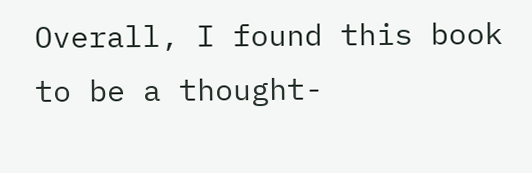Overall, I found this book to be a thought-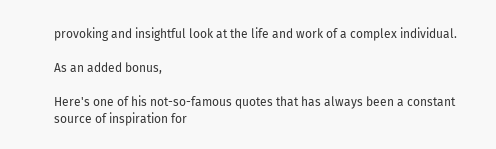provoking and insightful look at the life and work of a complex individual.

As an added bonus,

Here's one of his not-so-famous quotes that has always been a constant source of inspiration for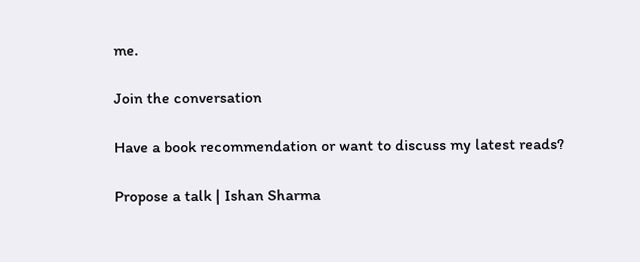me.

Join the conversation

Have a book recommendation or want to discuss my latest reads?

Propose a talk | Ishan Sharma